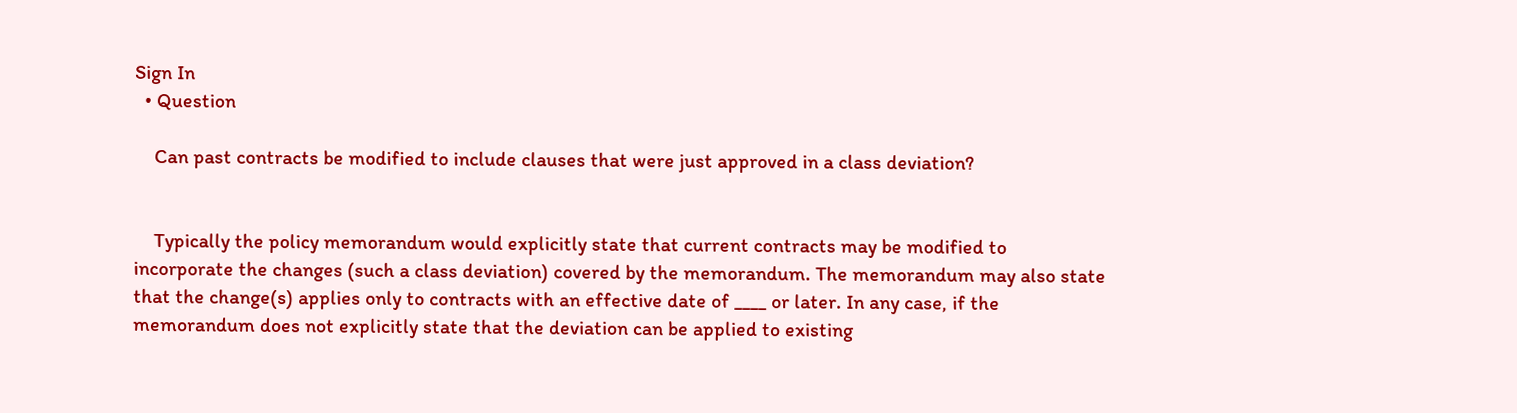Sign In
  • Question

    Can past contracts be modified to include clauses that were just approved in a class deviation?


    Typically the policy memorandum would explicitly state that current contracts may be modified to incorporate the changes (such a class deviation) covered by the memorandum. The memorandum may also state that the change(s) applies only to contracts with an effective date of ____ or later. In any case, if the memorandum does not explicitly state that the deviation can be applied to existing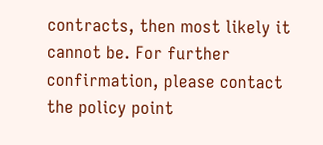contracts, then most likely it cannot be. For further confirmation, please contact the policy point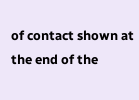of contact shown at the end of the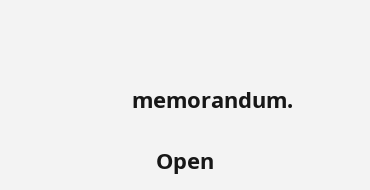memorandum.

    Open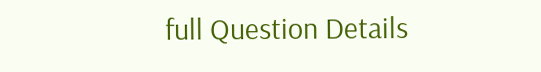full Question Details